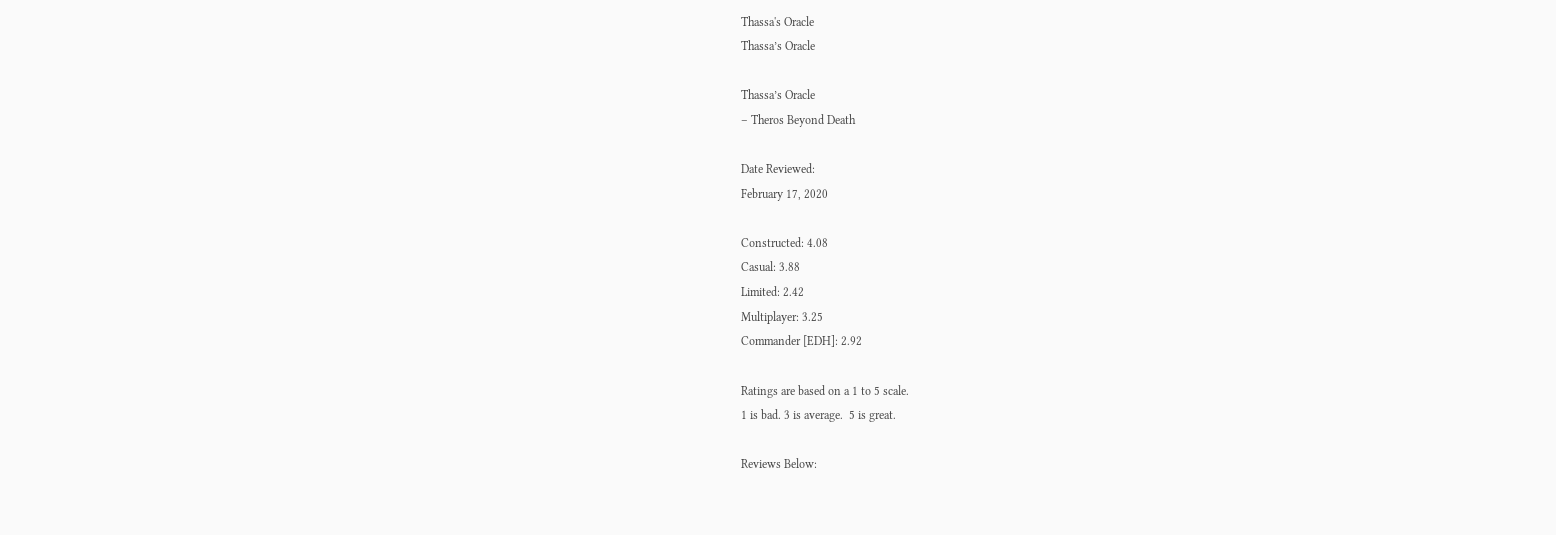Thassa's Oracle
Thassa’s Oracle

Thassa’s Oracle
– Theros Beyond Death

Date Reviewed:
February 17, 2020

Constructed: 4.08
Casual: 3.88
Limited: 2.42
Multiplayer: 3.25
Commander [EDH]: 2.92

Ratings are based on a 1 to 5 scale.
1 is bad. 3 is average.  5 is great.

Reviews Below: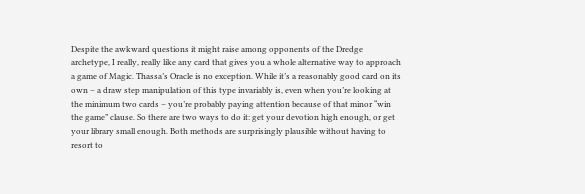Despite the awkward questions it might raise among opponents of the Dredge archetype, I really, really like any card that gives you a whole alternative way to approach a game of Magic. Thassa’s Oracle is no exception. While it’s a reasonably good card on its own – a draw step manipulation of this type invariably is, even when you’re looking at the minimum two cards – you’re probably paying attention because of that minor “win the game” clause. So there are two ways to do it: get your devotion high enough, or get your library small enough. Both methods are surprisingly plausible without having to resort to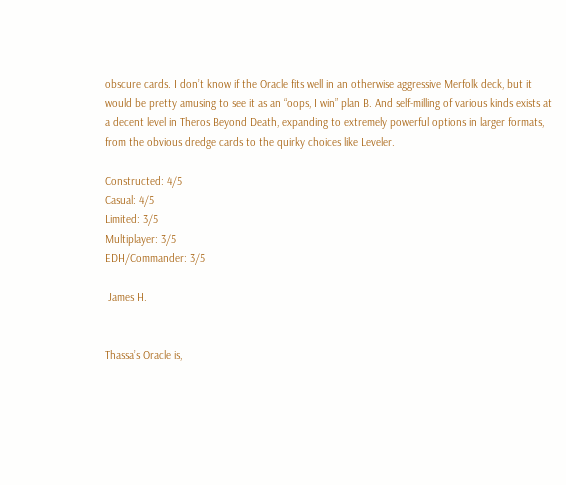obscure cards. I don’t know if the Oracle fits well in an otherwise aggressive Merfolk deck, but it would be pretty amusing to see it as an “oops, I win” plan B. And self-milling of various kinds exists at a decent level in Theros Beyond Death, expanding to extremely powerful options in larger formats, from the obvious dredge cards to the quirky choices like Leveler.

Constructed: 4/5
Casual: 4/5
Limited: 3/5
Multiplayer: 3/5
EDH/Commander: 3/5

 James H.


Thassa’s Oracle is,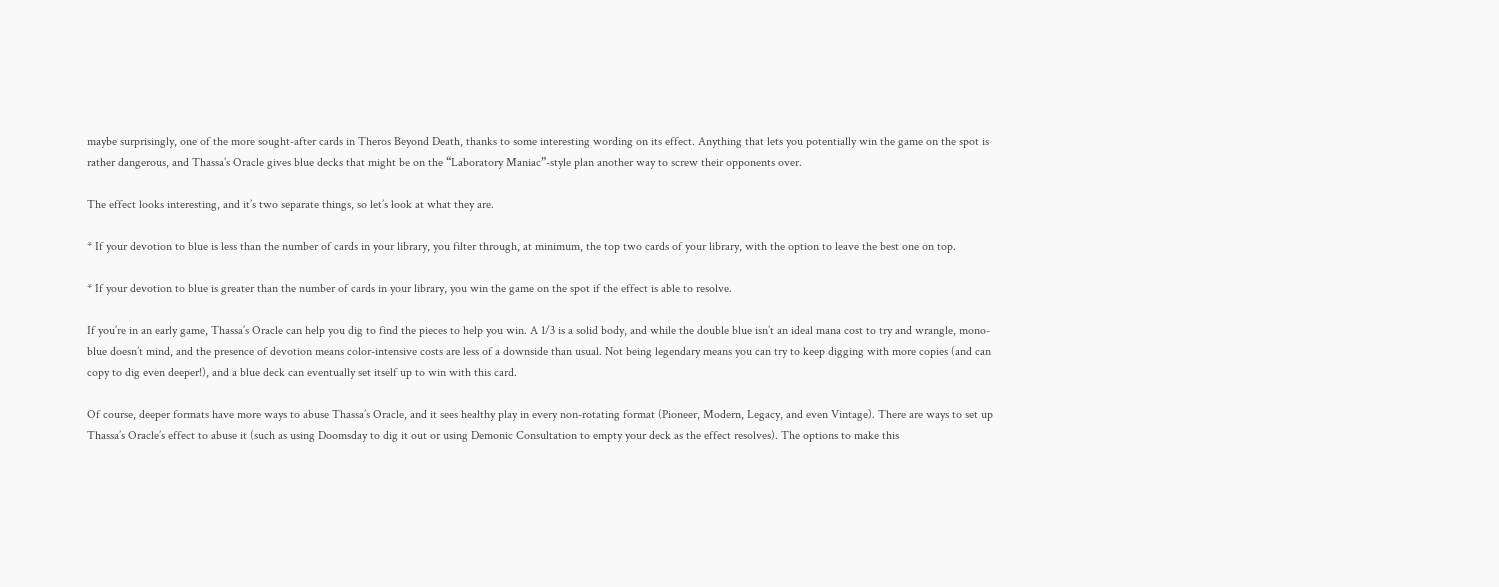maybe surprisingly, one of the more sought-after cards in Theros Beyond Death, thanks to some interesting wording on its effect. Anything that lets you potentially win the game on the spot is rather dangerous, and Thassa’s Oracle gives blue decks that might be on the “Laboratory Maniac”-style plan another way to screw their opponents over.

The effect looks interesting, and it’s two separate things, so let’s look at what they are.

* If your devotion to blue is less than the number of cards in your library, you filter through, at minimum, the top two cards of your library, with the option to leave the best one on top.

* If your devotion to blue is greater than the number of cards in your library, you win the game on the spot if the effect is able to resolve.

If you’re in an early game, Thassa’s Oracle can help you dig to find the pieces to help you win. A 1/3 is a solid body, and while the double blue isn’t an ideal mana cost to try and wrangle, mono-blue doesn’t mind, and the presence of devotion means color-intensive costs are less of a downside than usual. Not being legendary means you can try to keep digging with more copies (and can copy to dig even deeper!), and a blue deck can eventually set itself up to win with this card.

Of course, deeper formats have more ways to abuse Thassa’s Oracle, and it sees healthy play in every non-rotating format (Pioneer, Modern, Legacy, and even Vintage). There are ways to set up Thassa’s Oracle’s effect to abuse it (such as using Doomsday to dig it out or using Demonic Consultation to empty your deck as the effect resolves). The options to make this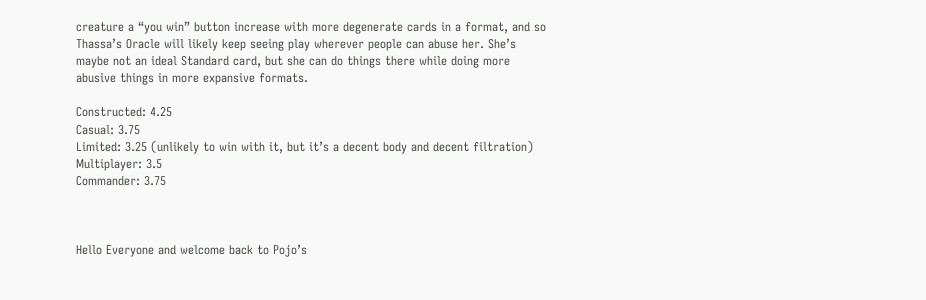creature a “you win” button increase with more degenerate cards in a format, and so Thassa’s Oracle will likely keep seeing play wherever people can abuse her. She’s maybe not an ideal Standard card, but she can do things there while doing more abusive things in more expansive formats.

Constructed: 4.25
Casual: 3.75
Limited: 3.25 (unlikely to win with it, but it’s a decent body and decent filtration)
Multiplayer: 3.5
Commander: 3.75



Hello Everyone and welcome back to Pojo’s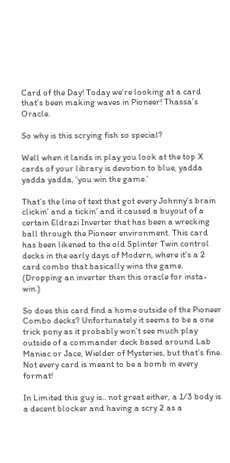Card of the Day! Today we’re looking at a card that’s been making waves in Pioneer! Thassa’s Oracle.

So why is this scrying fish so special?

Well when it lands in play you look at the top X cards of your library is devotion to blue, yadda yadda yadda, ‘you win the game.’

That’s the line of text that got every Johnny’s brain clickin’ and a tickin’ and it caused a buyout of a certain Eldrazi Inverter that has been a wrecking ball through the Pioneer environment. This card has been likened to the old Splinter Twin control decks in the early days of Modern, where it’s a 2 card combo that basically wins the game. (Dropping an inverter then this oracle for insta-win.)

So does this card find a home outside of the Pioneer Combo decks? Unfortunately it seems to be a one trick pony as it probably won’t see much play outside of a commander deck based around Lab Maniac or Jace, Wielder of Mysteries, but that’s fine. Not every card is meant to be a bomb in every format!

In Limited this guy is.. not great either, a 1/3 body is a decent blocker and having a scry 2 as a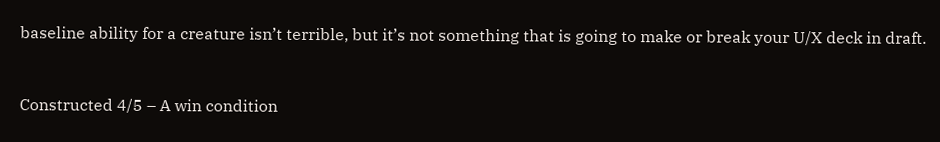baseline ability for a creature isn’t terrible, but it’s not something that is going to make or break your U/X deck in draft.


Constructed 4/5 – A win condition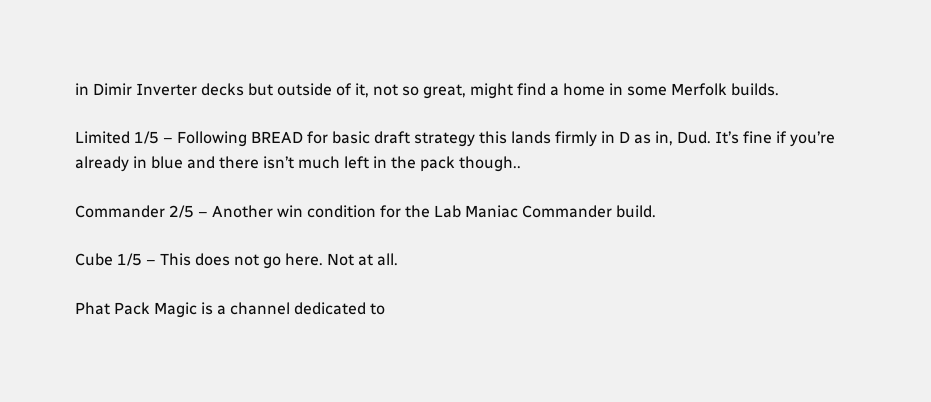in Dimir Inverter decks but outside of it, not so great, might find a home in some Merfolk builds.

Limited 1/5 – Following BREAD for basic draft strategy this lands firmly in D as in, Dud. It’s fine if you’re already in blue and there isn’t much left in the pack though..

Commander 2/5 – Another win condition for the Lab Maniac Commander build.

Cube 1/5 – This does not go here. Not at all.

Phat Pack Magic is a channel dedicated to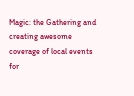Magic: the Gathering and creating awesome coverage of local events for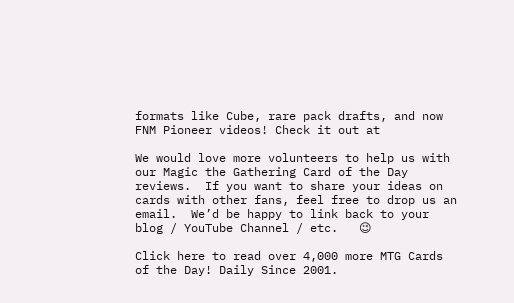formats like Cube, rare pack drafts, and now FNM Pioneer videos! Check it out at

We would love more volunteers to help us with our Magic the Gathering Card of the Day reviews.  If you want to share your ideas on cards with other fans, feel free to drop us an email.  We’d be happy to link back to your blog / YouTube Channel / etc.   😉

Click here to read over 4,000 more MTG Cards of the Day! Daily Since 2001.